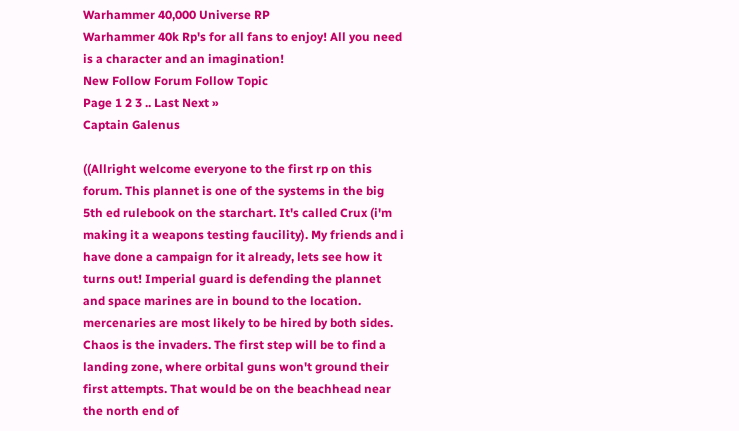Warhammer 40,000 Universe RP
Warhammer 40k Rp's for all fans to enjoy! All you need is a character and an imagination!
New Follow Forum Follow Topic
Page 1 2 3 .. Last Next »
Captain Galenus

((Allright welcome everyone to the first rp on this forum. This plannet is one of the systems in the big 5th ed rulebook on the starchart. It's called Crux (i'm making it a weapons testing faucility). My friends and i have done a campaign for it already, lets see how it turns out! Imperial guard is defending the plannet and space marines are in bound to the location. mercenaries are most likely to be hired by both sides. Chaos is the invaders. The first step will be to find a landing zone, where orbital guns won't ground their first attempts. That would be on the beachhead near the north end of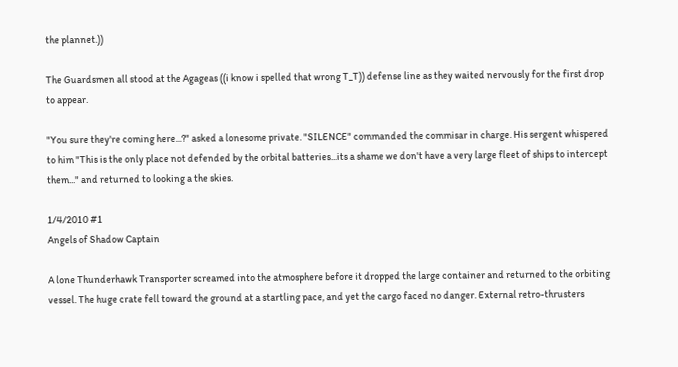the plannet.))

The Guardsmen all stood at the Agageas ((i know i spelled that wrong T_T)) defense line as they waited nervously for the first drop to appear.

"You sure they're coming here...?" asked a lonesome private. "SILENCE" commanded the commisar in charge. His sergent whispered to him "This is the only place not defended by the orbital batteries...its a shame we don't have a very large fleet of ships to intercept them..." and returned to looking a the skies.

1/4/2010 #1
Angels of Shadow Captain

A lone Thunderhawk Transporter screamed into the atmosphere before it dropped the large container and returned to the orbiting vessel. The huge crate fell toward the ground at a startling pace, and yet the cargo faced no danger. External retro-thrusters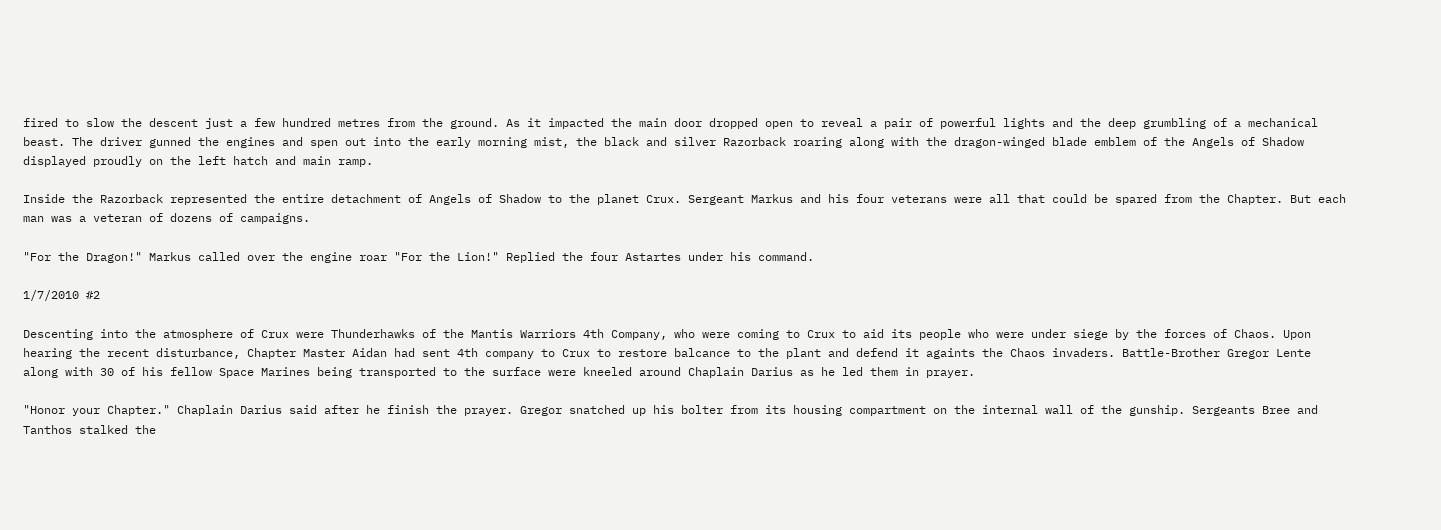fired to slow the descent just a few hundred metres from the ground. As it impacted the main door dropped open to reveal a pair of powerful lights and the deep grumbling of a mechanical beast. The driver gunned the engines and spen out into the early morning mist, the black and silver Razorback roaring along with the dragon-winged blade emblem of the Angels of Shadow displayed proudly on the left hatch and main ramp.

Inside the Razorback represented the entire detachment of Angels of Shadow to the planet Crux. Sergeant Markus and his four veterans were all that could be spared from the Chapter. But each man was a veteran of dozens of campaigns.

"For the Dragon!" Markus called over the engine roar "For the Lion!" Replied the four Astartes under his command.

1/7/2010 #2

Descenting into the atmosphere of Crux were Thunderhawks of the Mantis Warriors 4th Company, who were coming to Crux to aid its people who were under siege by the forces of Chaos. Upon hearing the recent disturbance, Chapter Master Aidan had sent 4th company to Crux to restore balcance to the plant and defend it againts the Chaos invaders. Battle-Brother Gregor Lente along with 30 of his fellow Space Marines being transported to the surface were kneeled around Chaplain Darius as he led them in prayer.

"Honor your Chapter." Chaplain Darius said after he finish the prayer. Gregor snatched up his bolter from its housing compartment on the internal wall of the gunship. Sergeants Bree and Tanthos stalked the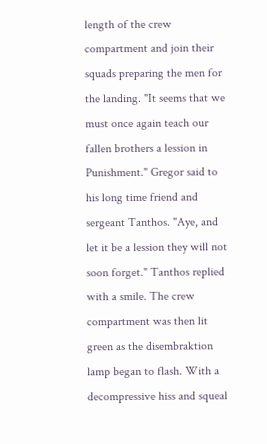length of the crew compartment and join their squads preparing the men for the landing. "It seems that we must once again teach our fallen brothers a lession in Punishment." Gregor said to his long time friend and sergeant Tanthos. "Aye, and let it be a lession they will not soon forget." Tanthos replied with a smile. The crew compartment was then lit green as the disembraktion lamp began to flash. With a decompressive hiss and squeal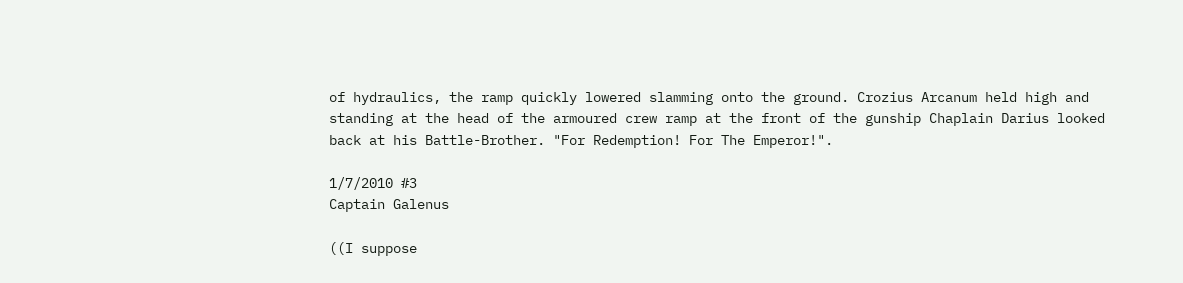of hydraulics, the ramp quickly lowered slamming onto the ground. Crozius Arcanum held high and standing at the head of the armoured crew ramp at the front of the gunship Chaplain Darius looked back at his Battle-Brother. "For Redemption! For The Emperor!".

1/7/2010 #3
Captain Galenus

((I suppose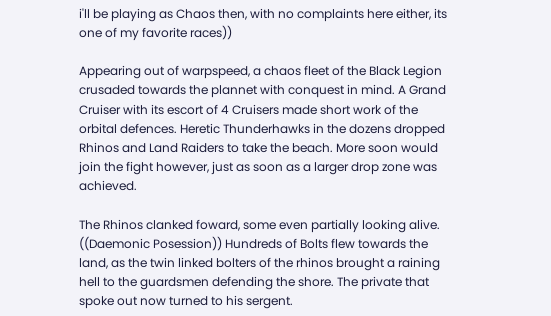i'll be playing as Chaos then, with no complaints here either, its one of my favorite races))

Appearing out of warpspeed, a chaos fleet of the Black Legion crusaded towards the plannet with conquest in mind. A Grand Cruiser with its escort of 4 Cruisers made short work of the orbital defences. Heretic Thunderhawks in the dozens dropped Rhinos and Land Raiders to take the beach. More soon would join the fight however, just as soon as a larger drop zone was achieved.

The Rhinos clanked foward, some even partially looking alive. ((Daemonic Posession)) Hundreds of Bolts flew towards the land, as the twin linked bolters of the rhinos brought a raining hell to the guardsmen defending the shore. The private that spoke out now turned to his sergent.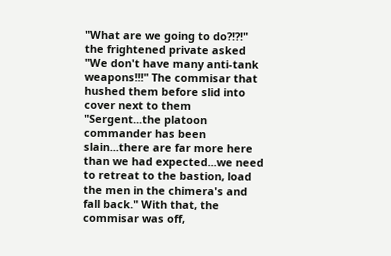"What are we going to do?!?!" the frightened private asked "We don't have many anti-tank weapons!!!" The commisar that hushed them before slid into cover next to them "Sergent...the platoon commander has been slain...there are far more here than we had expected...we need to retreat to the bastion, load the men in the chimera's and fall back." With that, the commisar was off,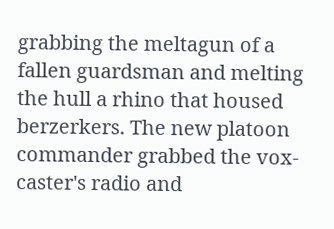grabbing the meltagun of a fallen guardsman and melting the hull a rhino that housed berzerkers. The new platoon commander grabbed the vox-caster's radio and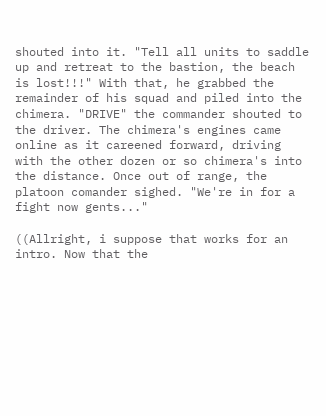shouted into it. "Tell all units to saddle up and retreat to the bastion, the beach is lost!!!" With that, he grabbed the remainder of his squad and piled into the chimera. "DRIVE" the commander shouted to the driver. The chimera's engines came online as it careened forward, driving with the other dozen or so chimera's into the distance. Once out of range, the platoon comander sighed. "We're in for a fight now gents..."

((Allright, i suppose that works for an intro. Now that the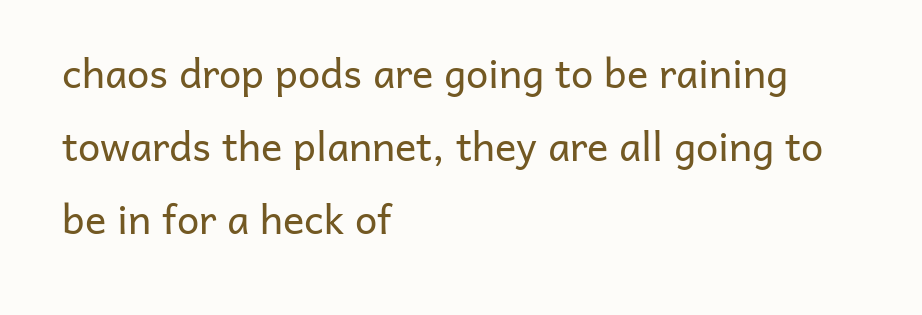chaos drop pods are going to be raining towards the plannet, they are all going to be in for a heck of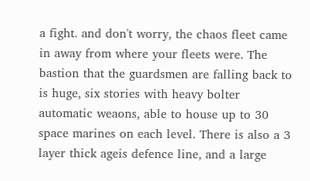a fight. and don't worry, the chaos fleet came in away from where your fleets were. The bastion that the guardsmen are falling back to is huge, six stories with heavy bolter automatic weaons, able to house up to 30 space marines on each level. There is also a 3 layer thick ageis defence line, and a large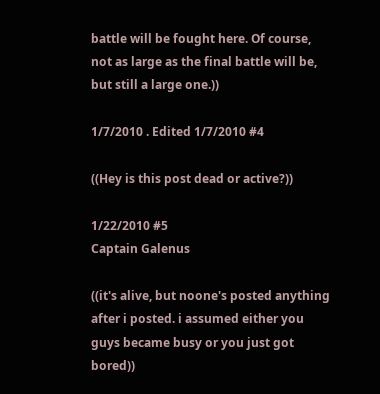battle will be fought here. Of course, not as large as the final battle will be, but still a large one.))

1/7/2010 . Edited 1/7/2010 #4

((Hey is this post dead or active?))

1/22/2010 #5
Captain Galenus

((it's alive, but noone's posted anything after i posted. i assumed either you guys became busy or you just got bored))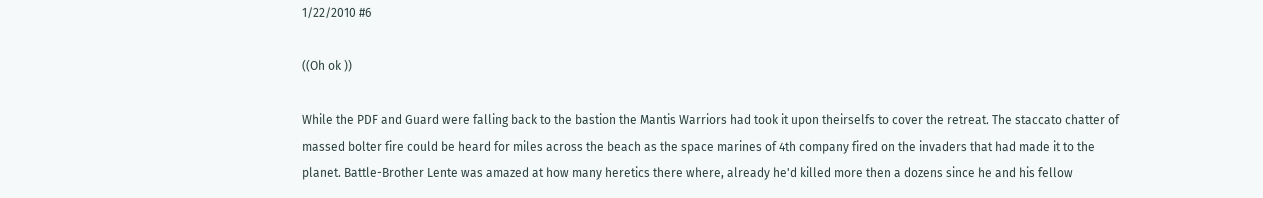1/22/2010 #6

((Oh ok ))

While the PDF and Guard were falling back to the bastion the Mantis Warriors had took it upon theirselfs to cover the retreat. The staccato chatter of massed bolter fire could be heard for miles across the beach as the space marines of 4th company fired on the invaders that had made it to the planet. Battle-Brother Lente was amazed at how many heretics there where, already he'd killed more then a dozens since he and his fellow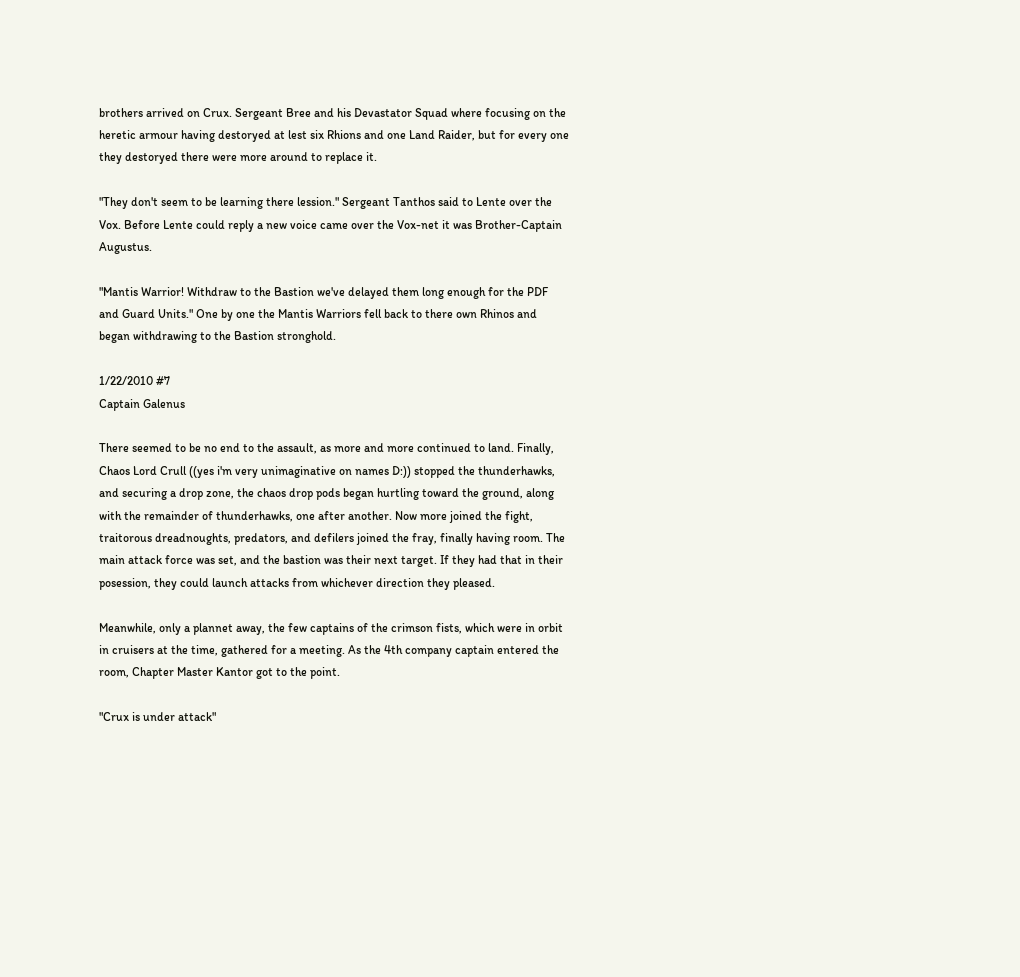brothers arrived on Crux. Sergeant Bree and his Devastator Squad where focusing on the heretic armour having destoryed at lest six Rhions and one Land Raider, but for every one they destoryed there were more around to replace it.

"They don't seem to be learning there lession." Sergeant Tanthos said to Lente over the Vox. Before Lente could reply a new voice came over the Vox-net it was Brother-Captain Augustus.

"Mantis Warrior! Withdraw to the Bastion we've delayed them long enough for the PDF and Guard Units." One by one the Mantis Warriors fell back to there own Rhinos and began withdrawing to the Bastion stronghold.

1/22/2010 #7
Captain Galenus

There seemed to be no end to the assault, as more and more continued to land. Finally, Chaos Lord Crull ((yes i'm very unimaginative on names D:)) stopped the thunderhawks, and securing a drop zone, the chaos drop pods began hurtling toward the ground, along with the remainder of thunderhawks, one after another. Now more joined the fight, traitorous dreadnoughts, predators, and defilers joined the fray, finally having room. The main attack force was set, and the bastion was their next target. If they had that in their posession, they could launch attacks from whichever direction they pleased.

Meanwhile, only a plannet away, the few captains of the crimson fists, which were in orbit in cruisers at the time, gathered for a meeting. As the 4th company captain entered the room, Chapter Master Kantor got to the point.

"Crux is under attack"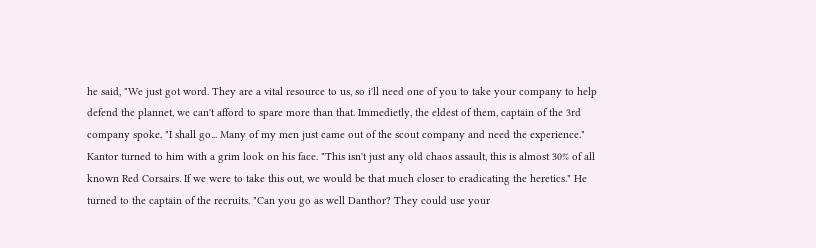he said, "We just got word. They are a vital resource to us, so i'll need one of you to take your company to help defend the plannet, we can't afford to spare more than that. Immedietly, the eldest of them, captain of the 3rd company spoke. "I shall go... Many of my men just came out of the scout company and need the experience." Kantor turned to him with a grim look on his face. "This isn't just any old chaos assault, this is almost 30% of all known Red Corsairs. If we were to take this out, we would be that much closer to eradicating the heretics." He turned to the captain of the recruits. "Can you go as well Danthor? They could use your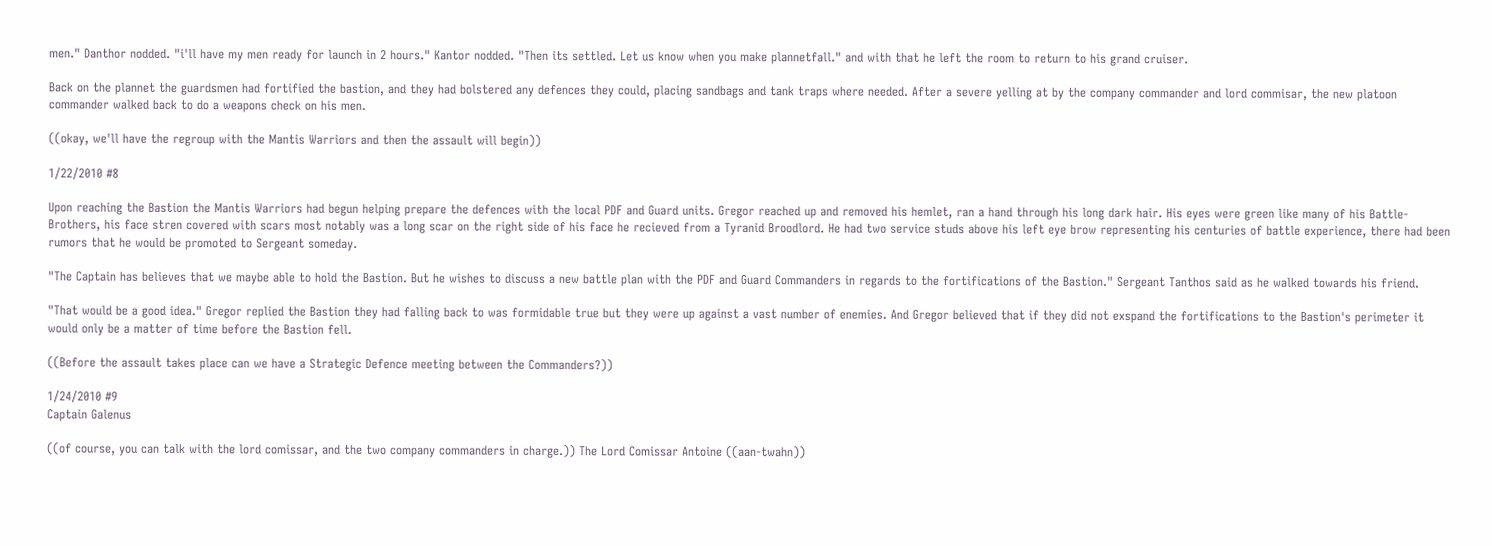men." Danthor nodded. "i'll have my men ready for launch in 2 hours." Kantor nodded. "Then its settled. Let us know when you make plannetfall." and with that he left the room to return to his grand cruiser.

Back on the plannet the guardsmen had fortified the bastion, and they had bolstered any defences they could, placing sandbags and tank traps where needed. After a severe yelling at by the company commander and lord commisar, the new platoon commander walked back to do a weapons check on his men.

((okay, we'll have the regroup with the Mantis Warriors and then the assault will begin))

1/22/2010 #8

Upon reaching the Bastion the Mantis Warriors had begun helping prepare the defences with the local PDF and Guard units. Gregor reached up and removed his hemlet, ran a hand through his long dark hair. His eyes were green like many of his Battle-Brothers, his face stren covered with scars most notably was a long scar on the right side of his face he recieved from a Tyranid Broodlord. He had two service studs above his left eye brow representing his centuries of battle experience, there had been rumors that he would be promoted to Sergeant someday.

"The Captain has believes that we maybe able to hold the Bastion. But he wishes to discuss a new battle plan with the PDF and Guard Commanders in regards to the fortifications of the Bastion." Sergeant Tanthos said as he walked towards his friend.

"That would be a good idea." Gregor replied the Bastion they had falling back to was formidable true but they were up against a vast number of enemies. And Gregor believed that if they did not exspand the fortifications to the Bastion's perimeter it would only be a matter of time before the Bastion fell.

((Before the assault takes place can we have a Strategic Defence meeting between the Commanders?))

1/24/2010 #9
Captain Galenus

((of course, you can talk with the lord comissar, and the two company commanders in charge.)) The Lord Comissar Antoine ((aan-twahn))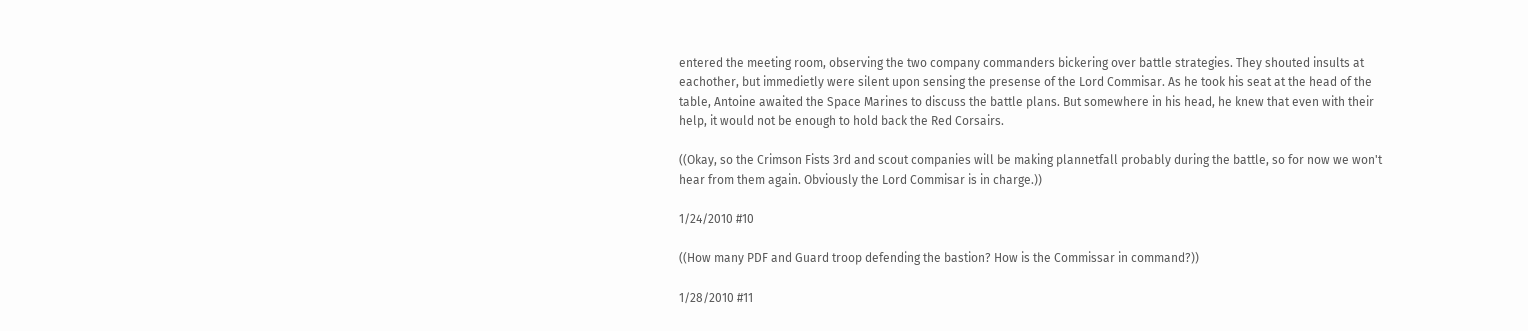entered the meeting room, observing the two company commanders bickering over battle strategies. They shouted insults at eachother, but immedietly were silent upon sensing the presense of the Lord Commisar. As he took his seat at the head of the table, Antoine awaited the Space Marines to discuss the battle plans. But somewhere in his head, he knew that even with their help, it would not be enough to hold back the Red Corsairs.

((Okay, so the Crimson Fists 3rd and scout companies will be making plannetfall probably during the battle, so for now we won't hear from them again. Obviously the Lord Commisar is in charge.))

1/24/2010 #10

((How many PDF and Guard troop defending the bastion? How is the Commissar in command?))

1/28/2010 #11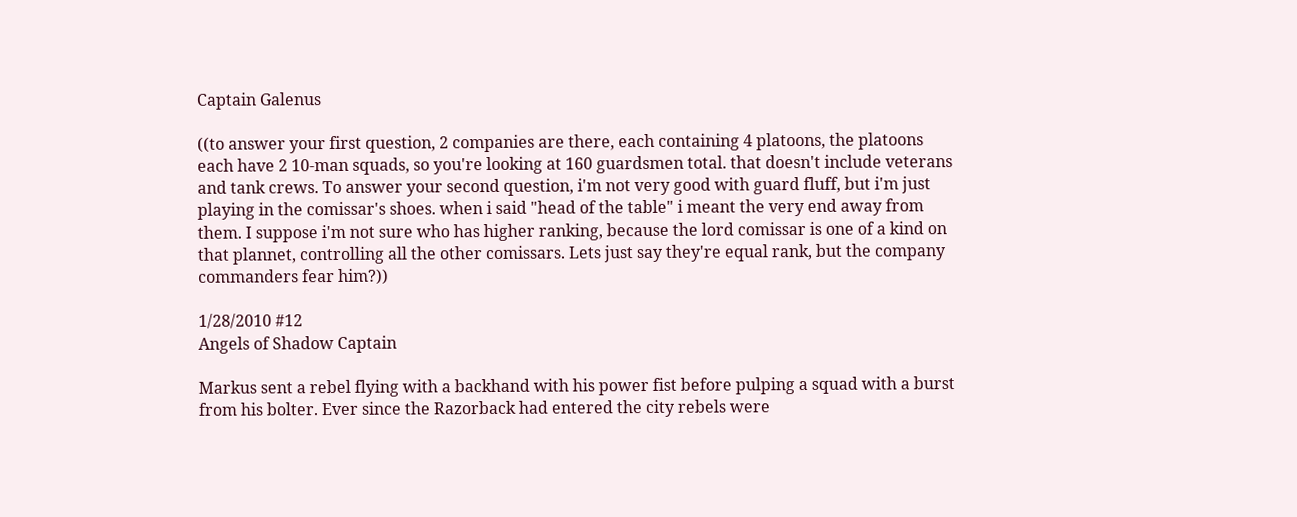Captain Galenus

((to answer your first question, 2 companies are there, each containing 4 platoons, the platoons each have 2 10-man squads, so you're looking at 160 guardsmen total. that doesn't include veterans and tank crews. To answer your second question, i'm not very good with guard fluff, but i'm just playing in the comissar's shoes. when i said "head of the table" i meant the very end away from them. I suppose i'm not sure who has higher ranking, because the lord comissar is one of a kind on that plannet, controlling all the other comissars. Lets just say they're equal rank, but the company commanders fear him?))

1/28/2010 #12
Angels of Shadow Captain

Markus sent a rebel flying with a backhand with his power fist before pulping a squad with a burst from his bolter. Ever since the Razorback had entered the city rebels were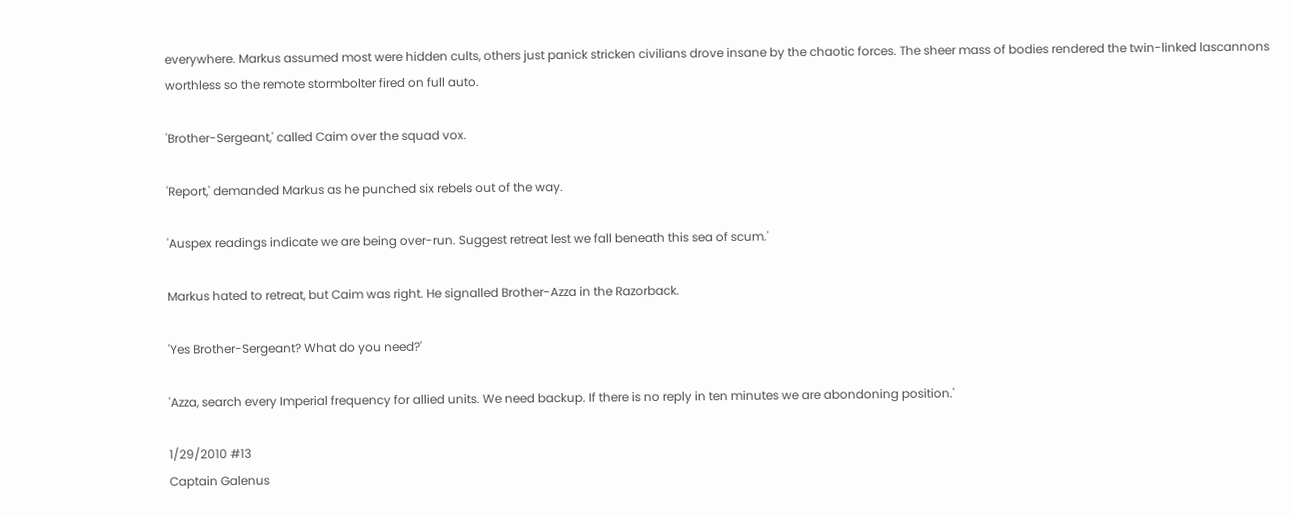everywhere. Markus assumed most were hidden cults, others just panick stricken civilians drove insane by the chaotic forces. The sheer mass of bodies rendered the twin-linked lascannons worthless so the remote stormbolter fired on full auto.

'Brother-Sergeant,' called Caim over the squad vox.

'Report,' demanded Markus as he punched six rebels out of the way.

'Auspex readings indicate we are being over-run. Suggest retreat lest we fall beneath this sea of scum.'

Markus hated to retreat, but Caim was right. He signalled Brother-Azza in the Razorback.

'Yes Brother-Sergeant? What do you need?'

'Azza, search every Imperial frequency for allied units. We need backup. If there is no reply in ten minutes we are abondoning position.'

1/29/2010 #13
Captain Galenus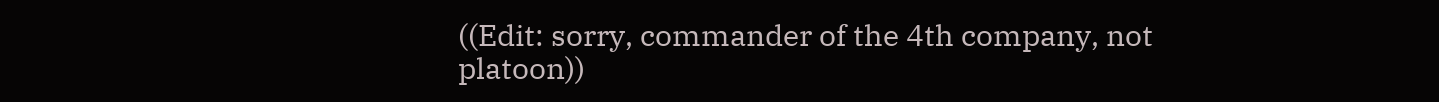((Edit: sorry, commander of the 4th company, not platoon))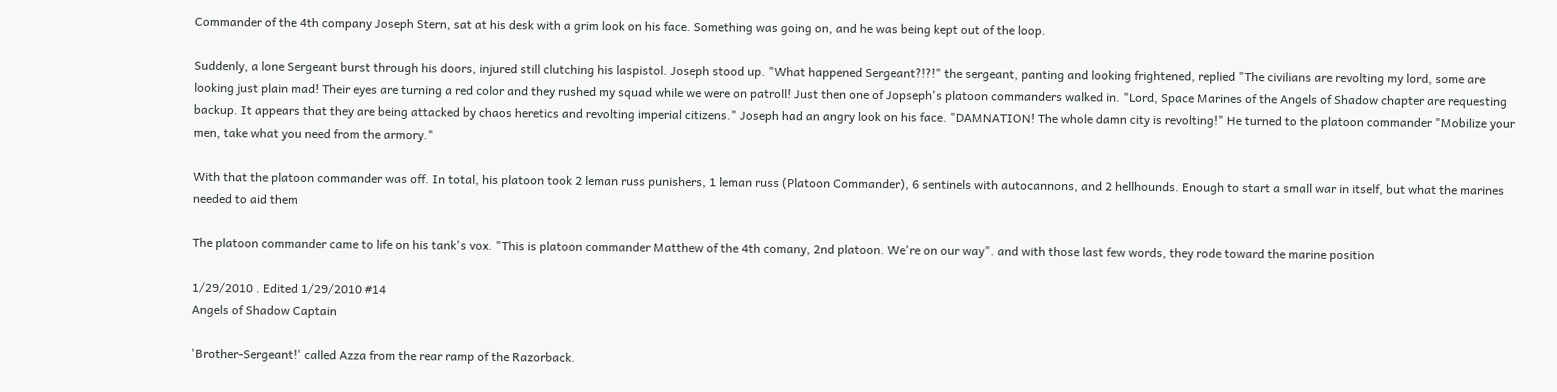Commander of the 4th company Joseph Stern, sat at his desk with a grim look on his face. Something was going on, and he was being kept out of the loop.

Suddenly, a lone Sergeant burst through his doors, injured still clutching his laspistol. Joseph stood up. "What happened Sergeant?!?!" the sergeant, panting and looking frightened, replied "The civilians are revolting my lord, some are looking just plain mad! Their eyes are turning a red color and they rushed my squad while we were on patroll! Just then one of Jopseph's platoon commanders walked in. "Lord, Space Marines of the Angels of Shadow chapter are requesting backup. It appears that they are being attacked by chaos heretics and revolting imperial citizens." Joseph had an angry look on his face. "DAMNATION! The whole damn city is revolting!" He turned to the platoon commander "Mobilize your men, take what you need from the armory."

With that the platoon commander was off. In total, his platoon took 2 leman russ punishers, 1 leman russ (Platoon Commander), 6 sentinels with autocannons, and 2 hellhounds. Enough to start a small war in itself, but what the marines needed to aid them

The platoon commander came to life on his tank's vox. "This is platoon commander Matthew of the 4th comany, 2nd platoon. We're on our way". and with those last few words, they rode toward the marine position

1/29/2010 . Edited 1/29/2010 #14
Angels of Shadow Captain

'Brother-Sergeant!' called Azza from the rear ramp of the Razorback.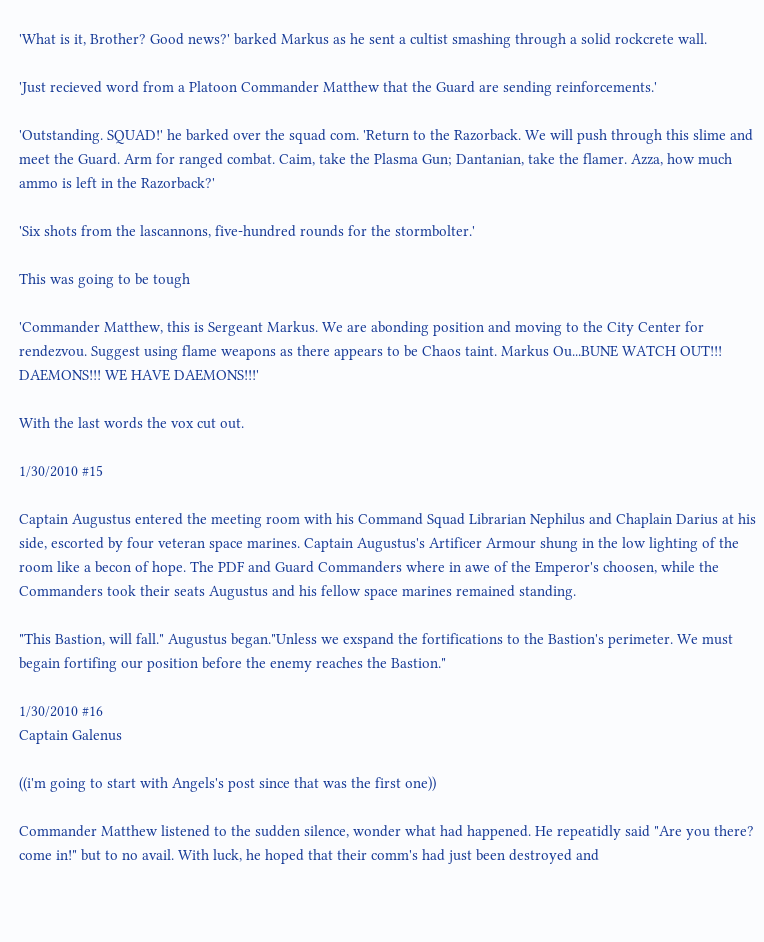'What is it, Brother? Good news?' barked Markus as he sent a cultist smashing through a solid rockcrete wall.

'Just recieved word from a Platoon Commander Matthew that the Guard are sending reinforcements.'

'Outstanding. SQUAD!' he barked over the squad com. 'Return to the Razorback. We will push through this slime and meet the Guard. Arm for ranged combat. Caim, take the Plasma Gun; Dantanian, take the flamer. Azza, how much ammo is left in the Razorback?'

'Six shots from the lascannons, five-hundred rounds for the stormbolter.'

This was going to be tough

'Commander Matthew, this is Sergeant Markus. We are abonding position and moving to the City Center for rendezvou. Suggest using flame weapons as there appears to be Chaos taint. Markus Ou...BUNE WATCH OUT!!! DAEMONS!!! WE HAVE DAEMONS!!!'

With the last words the vox cut out.

1/30/2010 #15

Captain Augustus entered the meeting room with his Command Squad Librarian Nephilus and Chaplain Darius at his side, escorted by four veteran space marines. Captain Augustus's Artificer Armour shung in the low lighting of the room like a becon of hope. The PDF and Guard Commanders where in awe of the Emperor's choosen, while the Commanders took their seats Augustus and his fellow space marines remained standing.

"This Bastion, will fall." Augustus began."Unless we exspand the fortifications to the Bastion's perimeter. We must begain fortifing our position before the enemy reaches the Bastion."

1/30/2010 #16
Captain Galenus

((i'm going to start with Angels's post since that was the first one))

Commander Matthew listened to the sudden silence, wonder what had happened. He repeatidly said "Are you there? come in!" but to no avail. With luck, he hoped that their comm's had just been destroyed and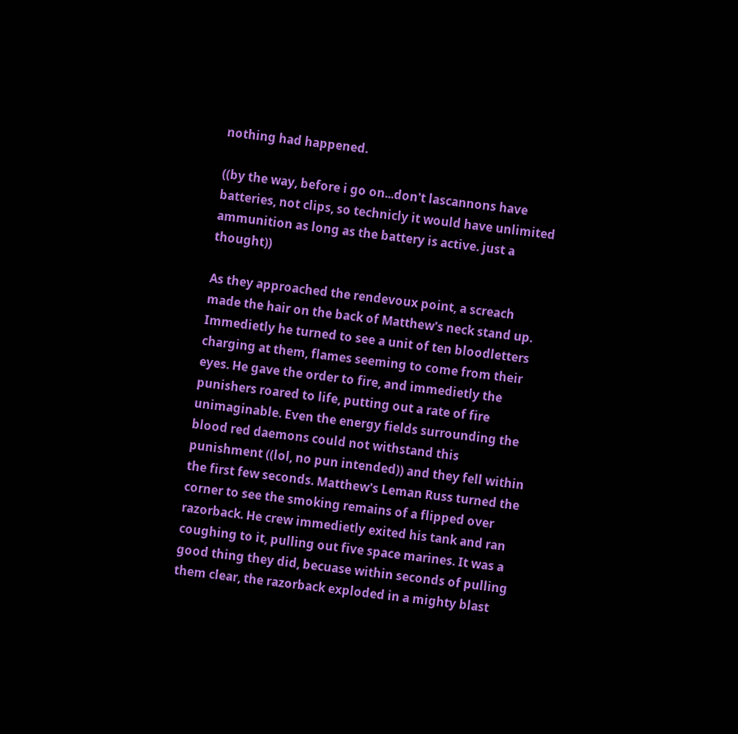nothing had happened.

((by the way, before i go on...don't lascannons have batteries, not clips, so technicly it would have unlimited ammunition as long as the battery is active. just a thought))

As they approached the rendevoux point, a screach made the hair on the back of Matthew's neck stand up. Immedietly he turned to see a unit of ten bloodletters charging at them, flames seeming to come from their eyes. He gave the order to fire, and immedietly the punishers roared to life, putting out a rate of fire unimaginable. Even the energy fields surrounding the blood red daemons could not withstand this punishment ((lol, no pun intended)) and they fell within the first few seconds. Matthew's Leman Russ turned the corner to see the smoking remains of a flipped over razorback. He crew immedietly exited his tank and ran coughing to it, pulling out five space marines. It was a good thing they did, becuase within seconds of pulling them clear, the razorback exploded in a mighty blast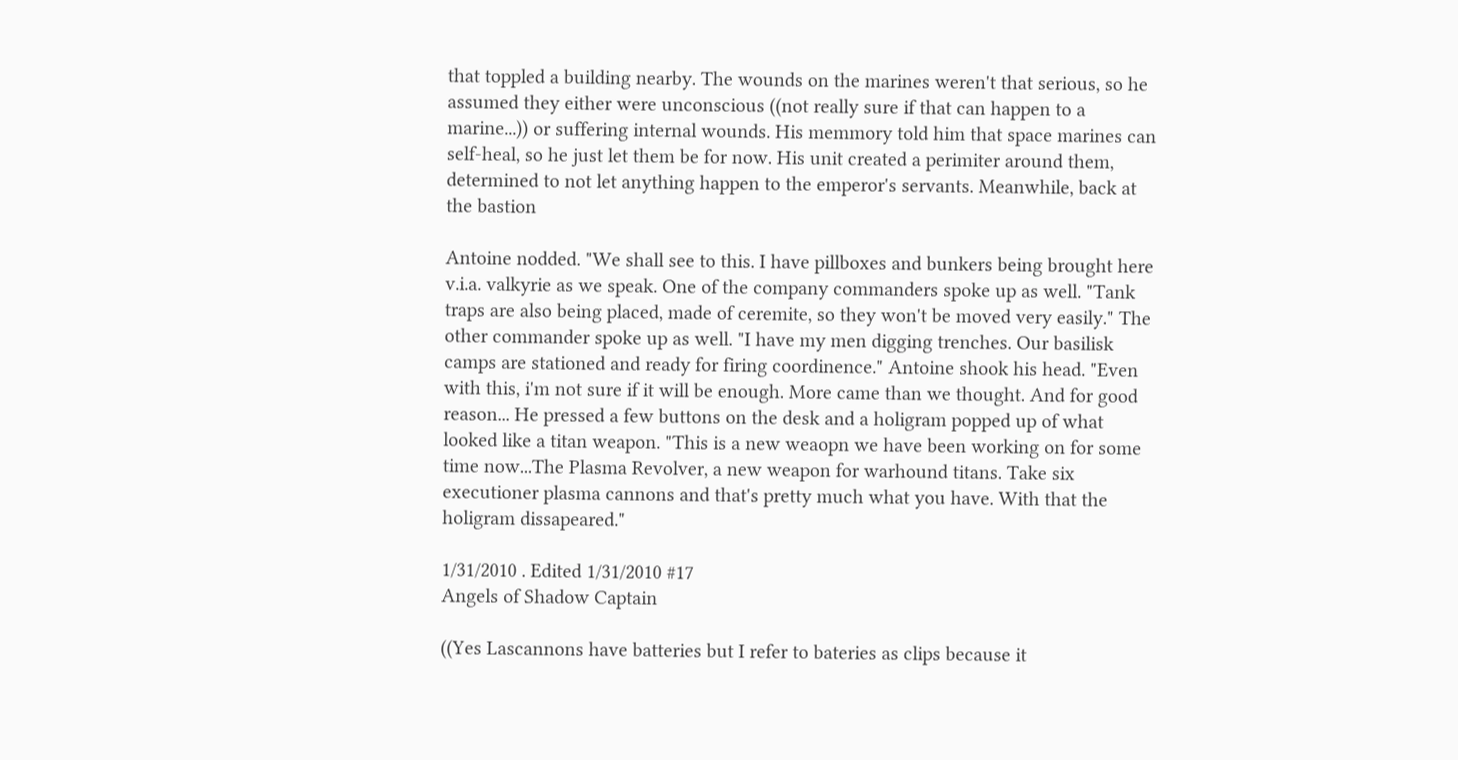that toppled a building nearby. The wounds on the marines weren't that serious, so he assumed they either were unconscious ((not really sure if that can happen to a marine...)) or suffering internal wounds. His memmory told him that space marines can self-heal, so he just let them be for now. His unit created a perimiter around them, determined to not let anything happen to the emperor's servants. Meanwhile, back at the bastion

Antoine nodded. "We shall see to this. I have pillboxes and bunkers being brought here v.i.a. valkyrie as we speak. One of the company commanders spoke up as well. "Tank traps are also being placed, made of ceremite, so they won't be moved very easily." The other commander spoke up as well. "I have my men digging trenches. Our basilisk camps are stationed and ready for firing coordinence." Antoine shook his head. "Even with this, i'm not sure if it will be enough. More came than we thought. And for good reason... He pressed a few buttons on the desk and a holigram popped up of what looked like a titan weapon. "This is a new weaopn we have been working on for some time now...The Plasma Revolver, a new weapon for warhound titans. Take six executioner plasma cannons and that's pretty much what you have. With that the holigram dissapeared."

1/31/2010 . Edited 1/31/2010 #17
Angels of Shadow Captain

((Yes Lascannons have batteries but I refer to bateries as clips because it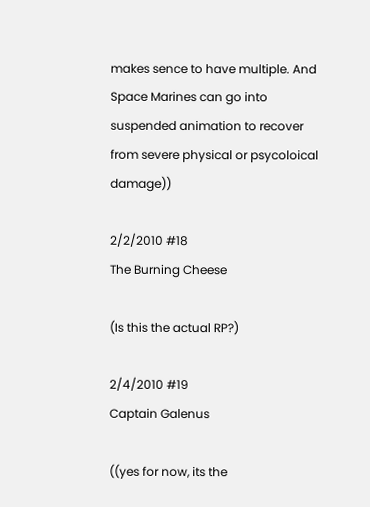makes sence to have multiple. And Space Marines can go into suspended animation to recover from severe physical or psycoloical damage))

2/2/2010 #18
The Burning Cheese

(Is this the actual RP?)

2/4/2010 #19
Captain Galenus

((yes for now, its the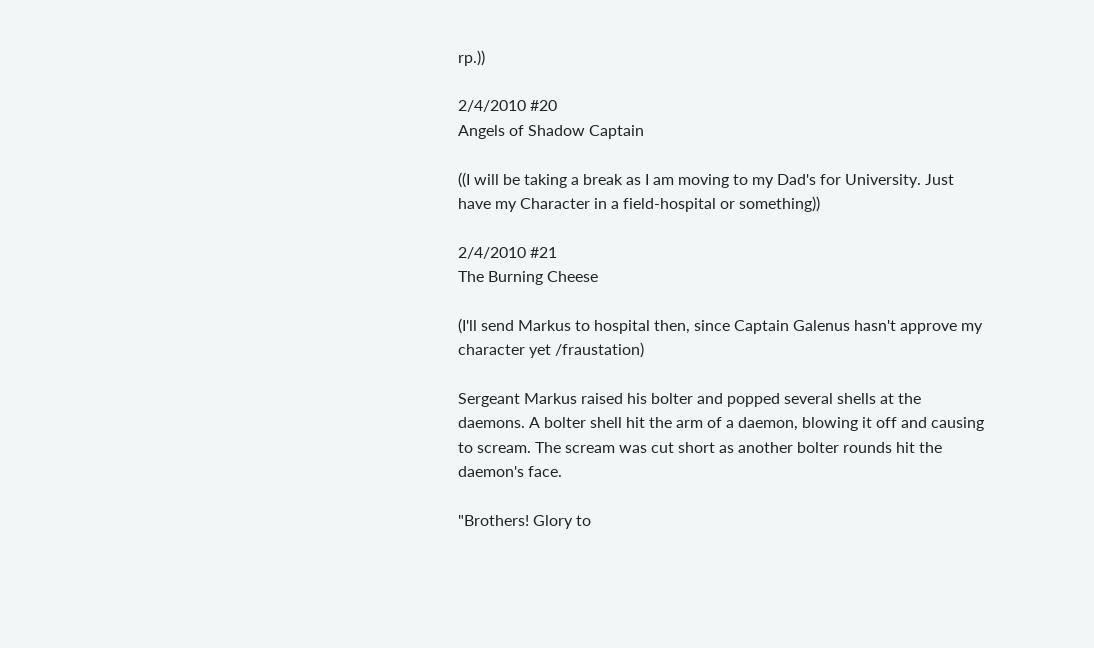rp.))

2/4/2010 #20
Angels of Shadow Captain

((I will be taking a break as I am moving to my Dad's for University. Just have my Character in a field-hospital or something))

2/4/2010 #21
The Burning Cheese

(I'll send Markus to hospital then, since Captain Galenus hasn't approve my character yet /fraustation)

Sergeant Markus raised his bolter and popped several shells at the daemons. A bolter shell hit the arm of a daemon, blowing it off and causing to scream. The scream was cut short as another bolter rounds hit the daemon's face.

"Brothers! Glory to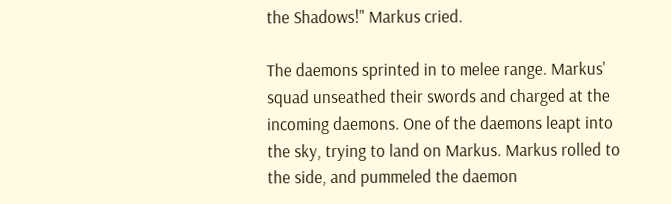the Shadows!" Markus cried.

The daemons sprinted in to melee range. Markus' squad unseathed their swords and charged at the incoming daemons. One of the daemons leapt into the sky, trying to land on Markus. Markus rolled to the side, and pummeled the daemon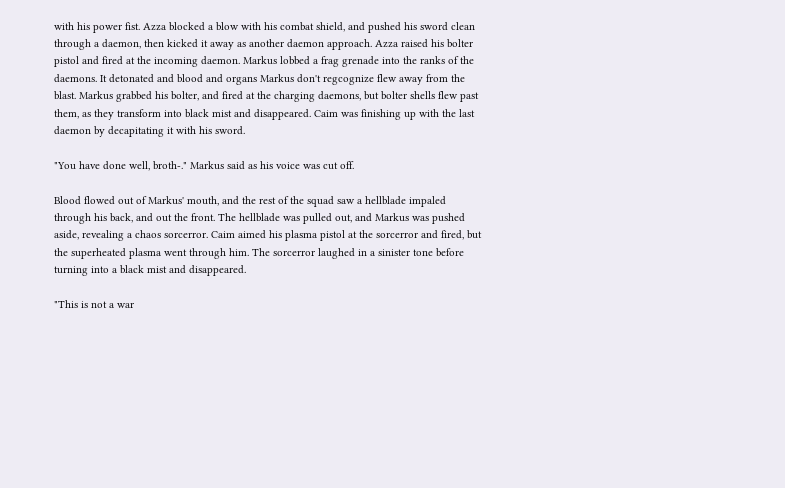with his power fist. Azza blocked a blow with his combat shield, and pushed his sword clean through a daemon, then kicked it away as another daemon approach. Azza raised his bolter pistol and fired at the incoming daemon. Markus lobbed a frag grenade into the ranks of the daemons. It detonated and blood and organs Markus don't regcognize flew away from the blast. Markus grabbed his bolter, and fired at the charging daemons, but bolter shells flew past them, as they transform into black mist and disappeared. Caim was finishing up with the last daemon by decapitating it with his sword.

"You have done well, broth-." Markus said as his voice was cut off.

Blood flowed out of Markus' mouth, and the rest of the squad saw a hellblade impaled through his back, and out the front. The hellblade was pulled out, and Markus was pushed aside, revealing a chaos sorcerror. Caim aimed his plasma pistol at the sorcerror and fired, but the superheated plasma went through him. The sorcerror laughed in a sinister tone before turning into a black mist and disappeared.

"This is not a war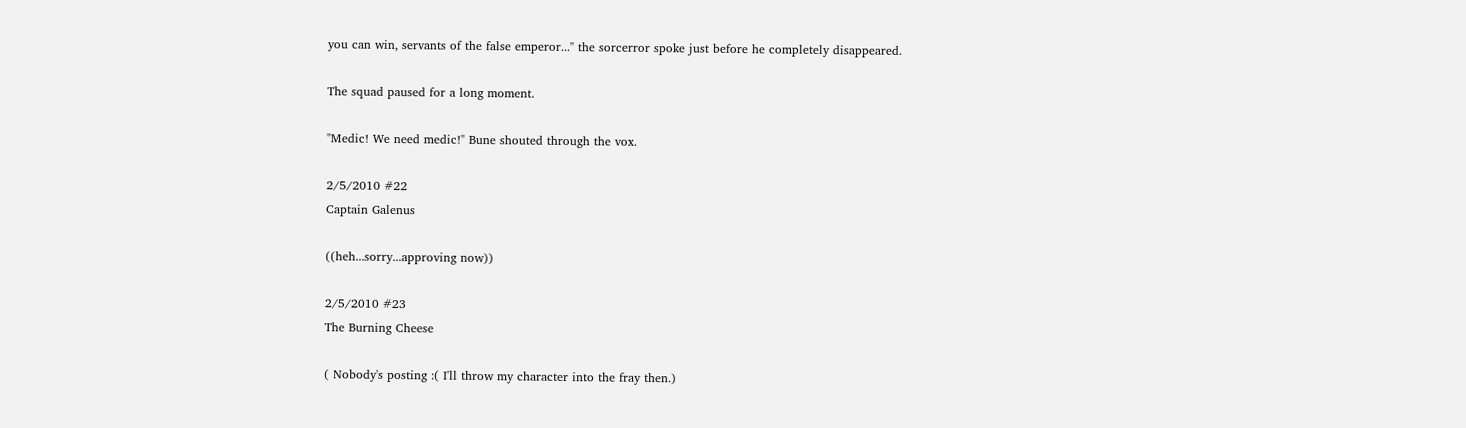you can win, servants of the false emperor..." the sorcerror spoke just before he completely disappeared.

The squad paused for a long moment.

"Medic! We need medic!" Bune shouted through the vox.

2/5/2010 #22
Captain Galenus

((heh...sorry...approving now))

2/5/2010 #23
The Burning Cheese

( Nobody's posting :( I'll throw my character into the fray then.)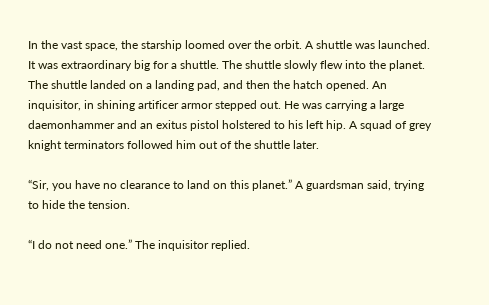In the vast space, the starship loomed over the orbit. A shuttle was launched. It was extraordinary big for a shuttle. The shuttle slowly flew into the planet. The shuttle landed on a landing pad, and then the hatch opened. An inquisitor, in shining artificer armor stepped out. He was carrying a large daemonhammer and an exitus pistol holstered to his left hip. A squad of grey knight terminators followed him out of the shuttle later.

“Sir, you have no clearance to land on this planet.” A guardsman said, trying to hide the tension.

“I do not need one.” The inquisitor replied.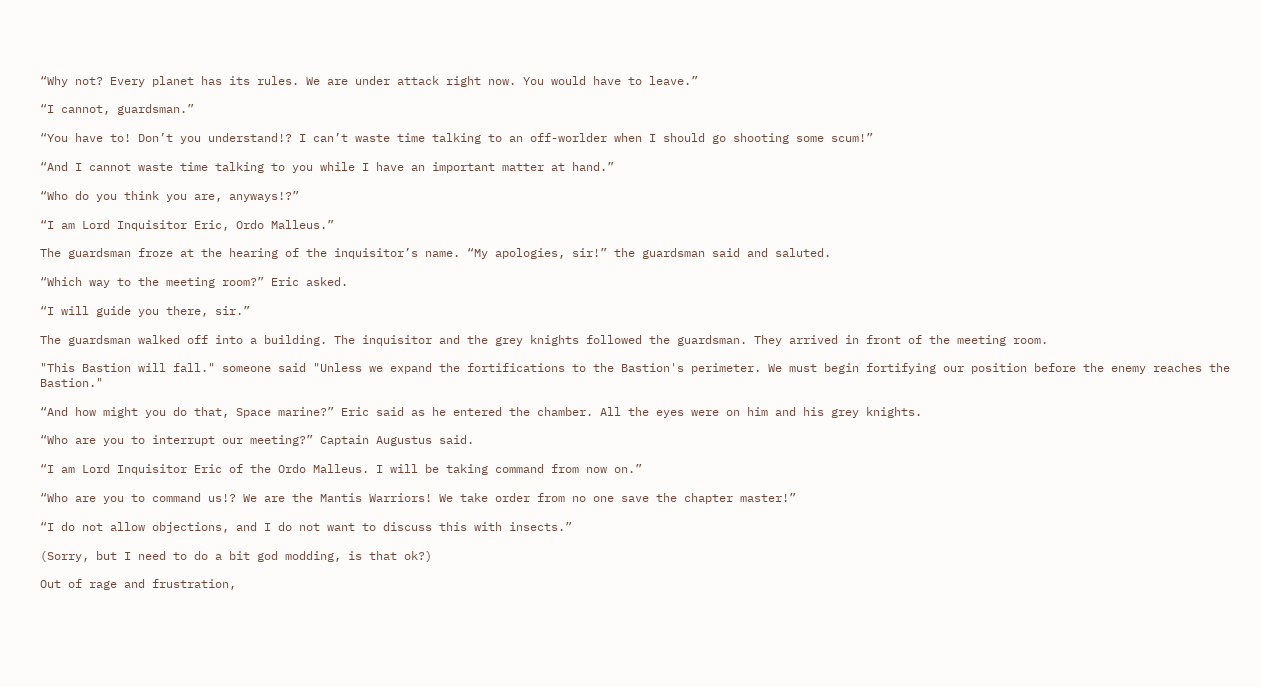“Why not? Every planet has its rules. We are under attack right now. You would have to leave.”

“I cannot, guardsman.”

“You have to! Don’t you understand!? I can’t waste time talking to an off-worlder when I should go shooting some scum!”

“And I cannot waste time talking to you while I have an important matter at hand.”

“Who do you think you are, anyways!?”

“I am Lord Inquisitor Eric, Ordo Malleus.”

The guardsman froze at the hearing of the inquisitor’s name. “My apologies, sir!” the guardsman said and saluted.

“Which way to the meeting room?” Eric asked.

“I will guide you there, sir.”

The guardsman walked off into a building. The inquisitor and the grey knights followed the guardsman. They arrived in front of the meeting room.

"This Bastion will fall." someone said "Unless we expand the fortifications to the Bastion's perimeter. We must begin fortifying our position before the enemy reaches the Bastion."

“And how might you do that, Space marine?” Eric said as he entered the chamber. All the eyes were on him and his grey knights.

“Who are you to interrupt our meeting?” Captain Augustus said.

“I am Lord Inquisitor Eric of the Ordo Malleus. I will be taking command from now on.”

“Who are you to command us!? We are the Mantis Warriors! We take order from no one save the chapter master!”

“I do not allow objections, and I do not want to discuss this with insects.”

(Sorry, but I need to do a bit god modding, is that ok?)

Out of rage and frustration,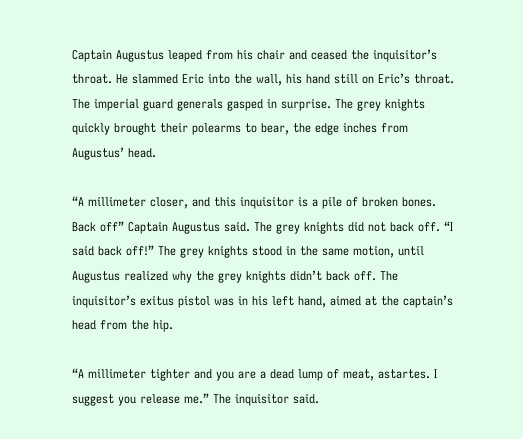Captain Augustus leaped from his chair and ceased the inquisitor’s throat. He slammed Eric into the wall, his hand still on Eric’s throat. The imperial guard generals gasped in surprise. The grey knights quickly brought their polearms to bear, the edge inches from Augustus’ head.

“A millimeter closer, and this inquisitor is a pile of broken bones. Back off” Captain Augustus said. The grey knights did not back off. “I said back off!” The grey knights stood in the same motion, until Augustus realized why the grey knights didn’t back off. The inquisitor’s exitus pistol was in his left hand, aimed at the captain’s head from the hip.

“A millimeter tighter and you are a dead lump of meat, astartes. I suggest you release me.” The inquisitor said.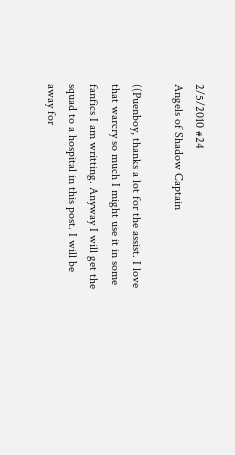2/5/2010 #24
Angels of Shadow Captain

((Puenboy, thanks a lot for the assist. I love that warcry so much I might use it in some fanfics I am writting. Anyway I will get the squad to a hospital in this post. I will be away for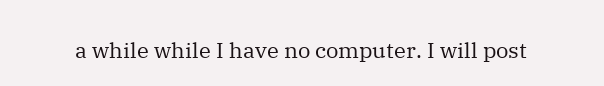a while while I have no computer. I will post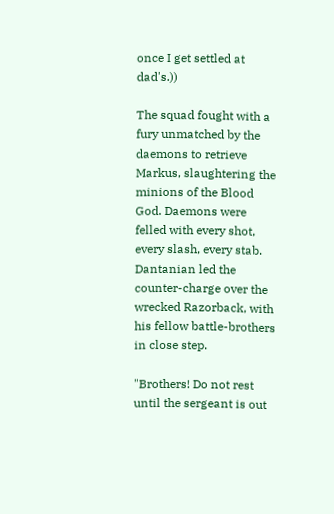once I get settled at dad's.))

The squad fought with a fury unmatched by the daemons to retrieve Markus, slaughtering the minions of the Blood God. Daemons were felled with every shot, every slash, every stab. Dantanian led the counter-charge over the wrecked Razorback, with his fellow battle-brothers in close step.

"Brothers! Do not rest until the sergeant is out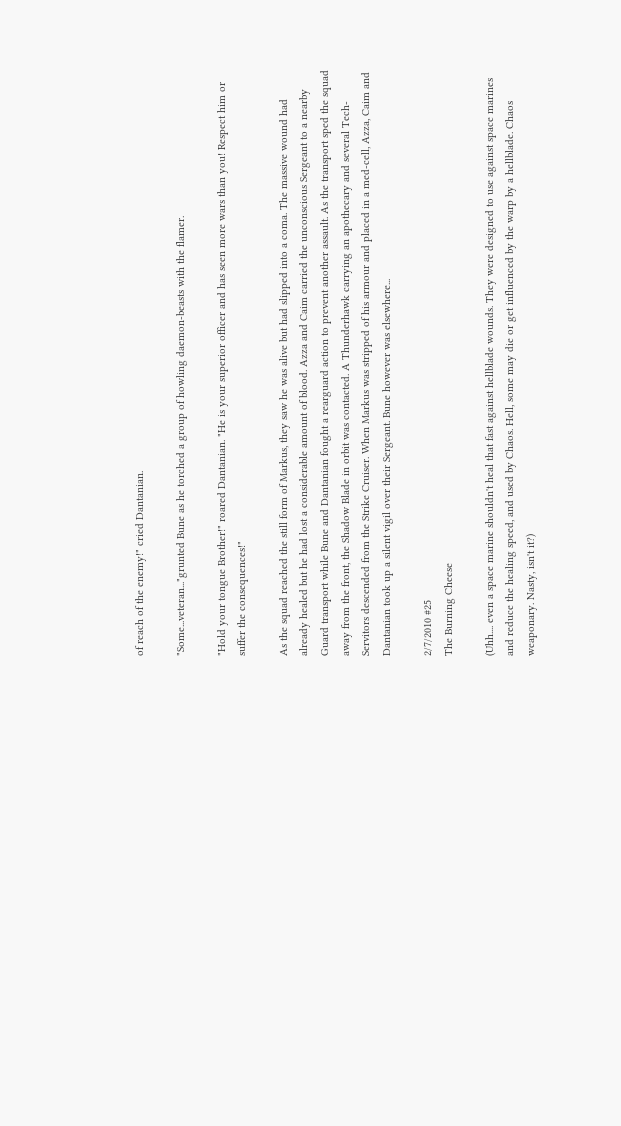of reach of the enemy!" cried Dantanian.

"Some...veteran..."grunted Bune as he torched a group of howling daemon-beasts with the flamer.

"Hold your tongue Brother!" roared Dantanian. "He is your superior officer and has seen more wars than you! Respect him or suffer the consequences!"

As the squad reached the still form of Markus, they saw he was alive but had slipped into a coma. The massive wound had already healed but he had lost a considerable amount of blood. Azza and Caim carried the unconscious Sergeant to a nearby Guard transport while Bune and Dantanian fought a rearguard action to prevent another assault. As the transport sped the squad away from the front, the Shadow Blade in orbit was contacted. A Thunderhawk carrying an apothecary and several Tech-Servitors descended from the Strike Cruiser. When Markus was stripped of his armour and placed in a med-cell, Azza, Caim and Dantanian took up a silent vigil over their Sergeant. Bune however was elsewhere...

2/7/2010 #25
The Burning Cheese

(Uhh.... even a space marine shouldn't heal that fast against hellblade wounds. They were designed to use against space marines and reduce the healing speed, and used by Chaos. Hell, some may die or get influenced by the warp by a hellblade. Chaos weaponary. Nasty, isn't it?)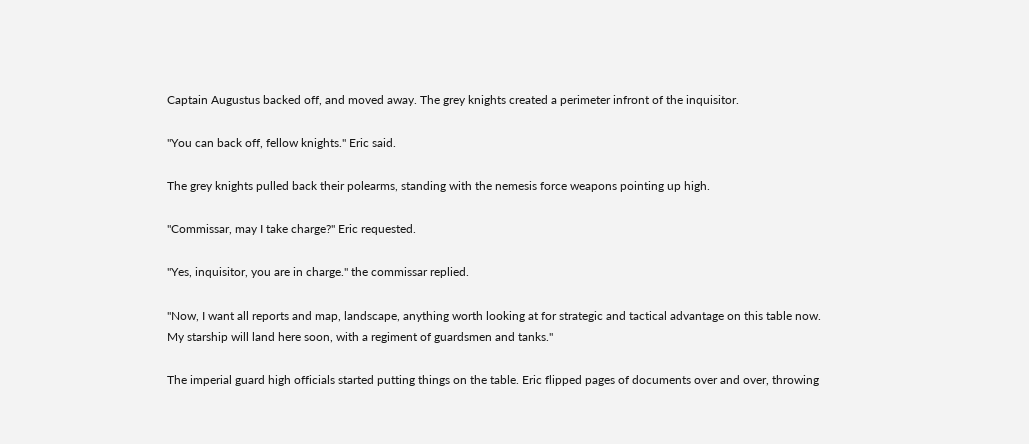Captain Augustus backed off, and moved away. The grey knights created a perimeter infront of the inquisitor.

"You can back off, fellow knights." Eric said.

The grey knights pulled back their polearms, standing with the nemesis force weapons pointing up high.

"Commissar, may I take charge?" Eric requested.

"Yes, inquisitor, you are in charge." the commissar replied.

"Now, I want all reports and map, landscape, anything worth looking at for strategic and tactical advantage on this table now. My starship will land here soon, with a regiment of guardsmen and tanks."

The imperial guard high officials started putting things on the table. Eric flipped pages of documents over and over, throwing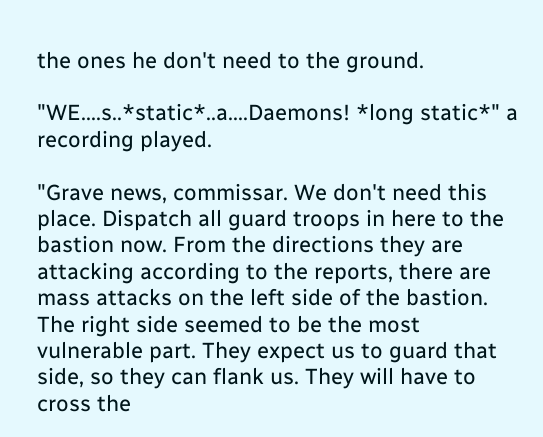the ones he don't need to the ground.

"WE....s..*static*..a....Daemons! *long static*" a recording played.

"Grave news, commissar. We don't need this place. Dispatch all guard troops in here to the bastion now. From the directions they are attacking according to the reports, there are mass attacks on the left side of the bastion. The right side seemed to be the most vulnerable part. They expect us to guard that side, so they can flank us. They will have to cross the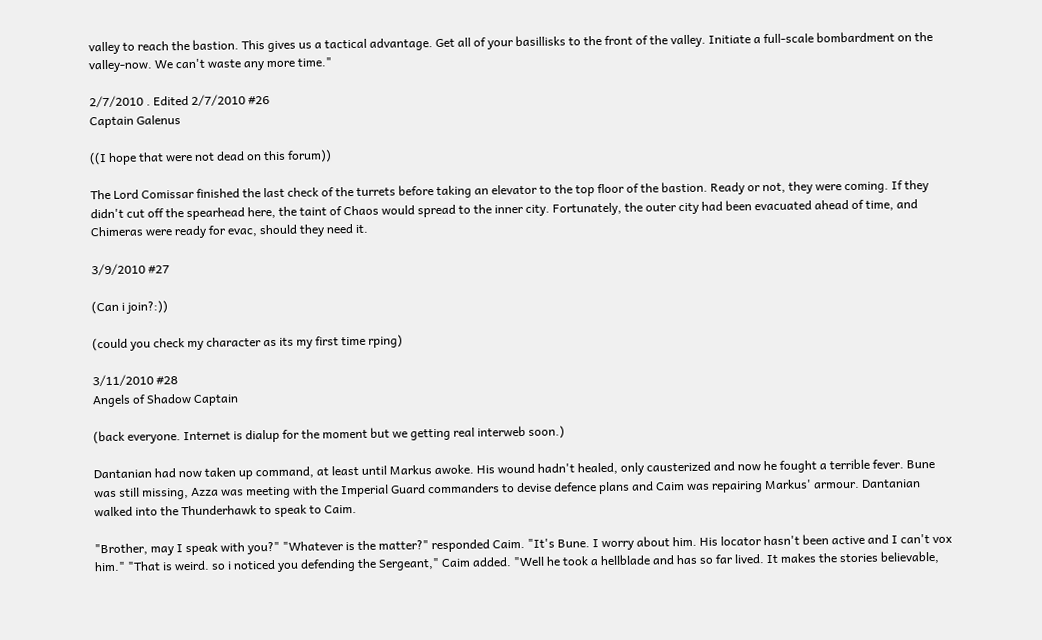valley to reach the bastion. This gives us a tactical advantage. Get all of your basillisks to the front of the valley. Initiate a full-scale bombardment on the valley-now. We can't waste any more time."

2/7/2010 . Edited 2/7/2010 #26
Captain Galenus

((I hope that were not dead on this forum))

The Lord Comissar finished the last check of the turrets before taking an elevator to the top floor of the bastion. Ready or not, they were coming. If they didn't cut off the spearhead here, the taint of Chaos would spread to the inner city. Fortunately, the outer city had been evacuated ahead of time, and Chimeras were ready for evac, should they need it.

3/9/2010 #27

(Can i join?:))

(could you check my character as its my first time rping)

3/11/2010 #28
Angels of Shadow Captain

(back everyone. Internet is dialup for the moment but we getting real interweb soon.)

Dantanian had now taken up command, at least until Markus awoke. His wound hadn't healed, only causterized and now he fought a terrible fever. Bune was still missing, Azza was meeting with the Imperial Guard commanders to devise defence plans and Caim was repairing Markus' armour. Dantanian walked into the Thunderhawk to speak to Caim.

"Brother, may I speak with you?" "Whatever is the matter?" responded Caim. "It's Bune. I worry about him. His locator hasn't been active and I can't vox him." "That is weird. so i noticed you defending the Sergeant," Caim added. "Well he took a hellblade and has so far lived. It makes the stories believable,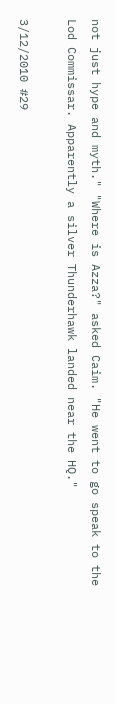not just hype and myth." "Where is Azza?" asked Caim. "He went to go speak to the Lod Commissar. Apparently a silver Thunderhawk landed near the HQ."

3/12/2010 #29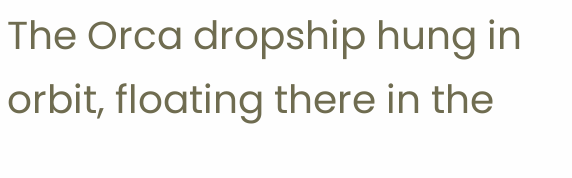The Orca dropship hung in orbit, floating there in the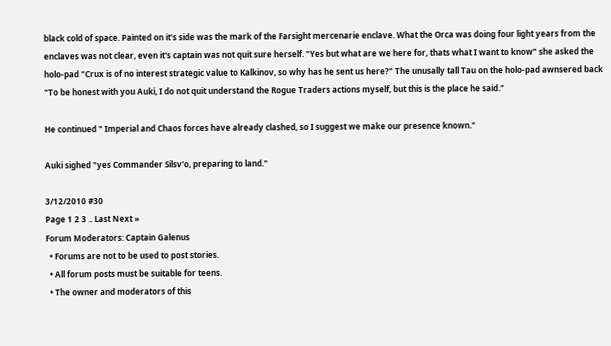black cold of space. Painted on it's side was the mark of the Farsight mercenarie enclave. What the Orca was doing four light years from the enclaves was not clear, even it's captain was not quit sure herself. "Yes but what are we here for, thats what I want to know" she asked the holo-pad "Crux is of no interest strategic value to Kalkinov, so why has he sent us here?" The unusally tall Tau on the holo-pad awnsered back "To be honest with you Auki, I do not quit understand the Rogue Traders actions myself, but this is the place he said."

He continued " Imperial and Chaos forces have already clashed, so I suggest we make our presence known."

Auki sighed "yes Commander Silsv'o, preparing to land."

3/12/2010 #30
Page 1 2 3 .. Last Next »
Forum Moderators: Captain Galenus
  • Forums are not to be used to post stories.
  • All forum posts must be suitable for teens.
  • The owner and moderators of this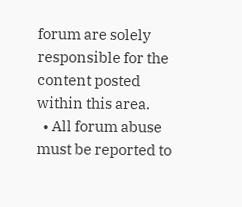forum are solely responsible for the content posted within this area.
  • All forum abuse must be reported to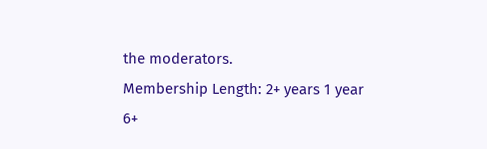the moderators.
Membership Length: 2+ years 1 year 6+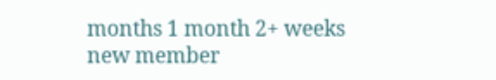months 1 month 2+ weeks new member